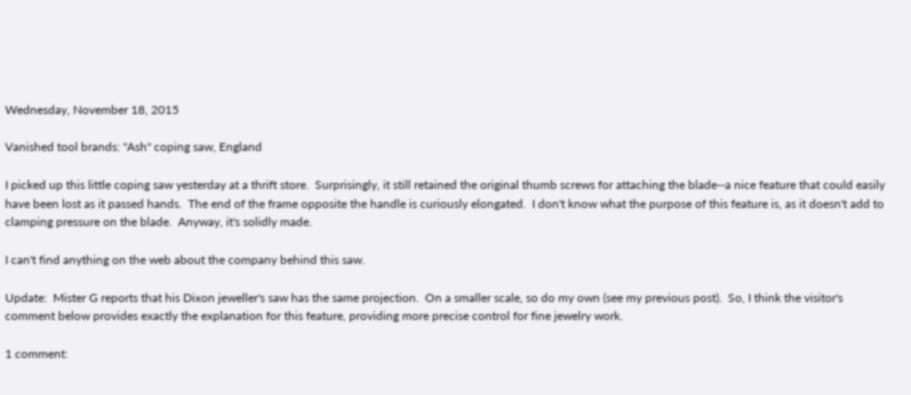Wednesday, November 18, 2015

Vanished tool brands: "Ash" coping saw, England

I picked up this little coping saw yesterday at a thrift store.  Surprisingly, it still retained the original thumb screws for attaching the blade--a nice feature that could easily have been lost as it passed hands.  The end of the frame opposite the handle is curiously elongated.  I don't know what the purpose of this feature is, as it doesn't add to clamping pressure on the blade.  Anyway, it's solidly made.

I can't find anything on the web about the company behind this saw.

Update:  Mister G reports that his Dixon jeweller's saw has the same projection.  On a smaller scale, so do my own (see my previous post).  So, I think the visitor's comment below provides exactly the explanation for this feature, providing more precise control for fine jewelry work.

1 comment: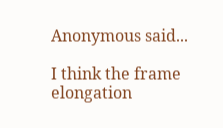Anonymous said...

I think the frame elongation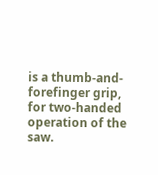is a thumb-and-forefinger grip, for two-handed operation of the saw.